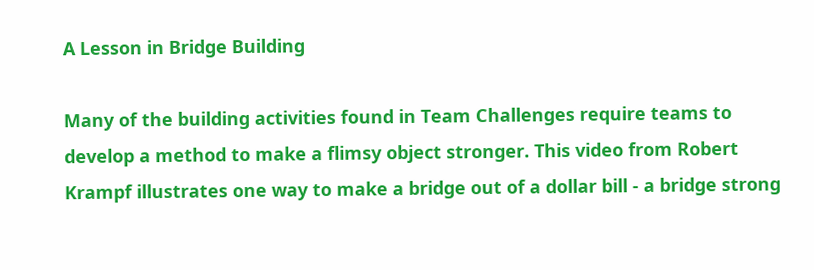A Lesson in Bridge Building

Many of the building activities found in Team Challenges require teams to develop a method to make a flimsy object stronger. This video from Robert Krampf illustrates one way to make a bridge out of a dollar bill - a bridge strong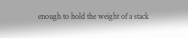enough to hold the weight of a stack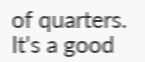of quarters. It's a good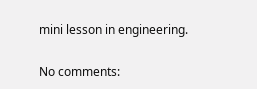mini lesson in engineering.

No comments: